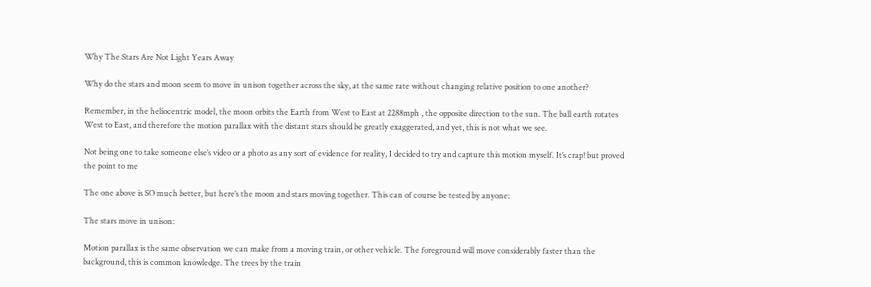Why The Stars Are Not Light Years Away

Why do the stars and moon seem to move in unison together across the sky, at the same rate without changing relative position to one another?

Remember, in the heliocentric model, the moon orbits the Earth from West to East at 2288mph , the opposite direction to the sun. The ball earth rotates West to East, and therefore the motion parallax with the distant stars should be greatly exaggerated, and yet, this is not what we see.

Not being one to take someone else’s video or a photo as any sort of evidence for reality, I decided to try and capture this motion myself. It’s crap! but proved the point to me

The one above is SO much better, but here’s the moon and stars moving together. This can of course be tested by anyone:

The stars move in unison:

Motion parallax is the same observation we can make from a moving train, or other vehicle. The foreground will move considerably faster than the background, this is common knowledge. The trees by the train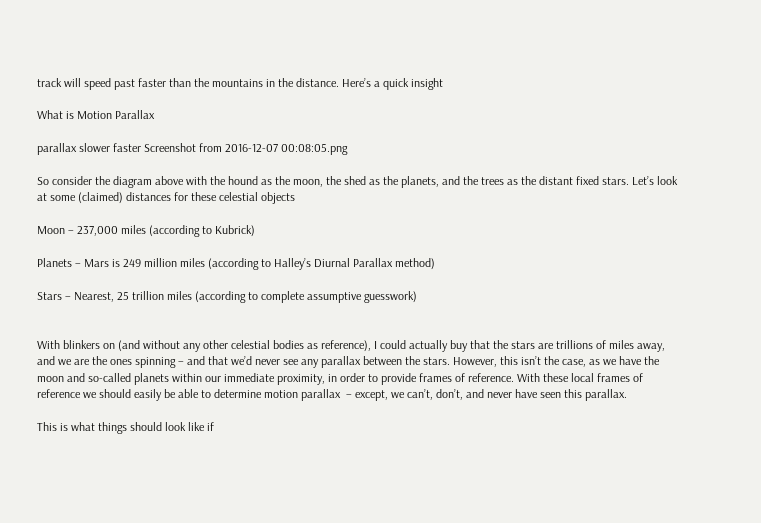track will speed past faster than the mountains in the distance. Here’s a quick insight

What is Motion Parallax

parallax slower faster Screenshot from 2016-12-07 00:08:05.png

So consider the diagram above with the hound as the moon, the shed as the planets, and the trees as the distant fixed stars. Let’s look at some (claimed) distances for these celestial objects

Moon – 237,000 miles (according to Kubrick)

Planets – Mars is 249 million miles (according to Halley’s Diurnal Parallax method)

Stars – Nearest, 25 trillion miles (according to complete assumptive guesswork)


With blinkers on (and without any other celestial bodies as reference), I could actually buy that the stars are trillions of miles away, and we are the ones spinning – and that we’d never see any parallax between the stars. However, this isn’t the case, as we have the moon and so-called planets within our immediate proximity, in order to provide frames of reference. With these local frames of reference we should easily be able to determine motion parallax  – except, we can’t, don’t, and never have seen this parallax.

This is what things should look like if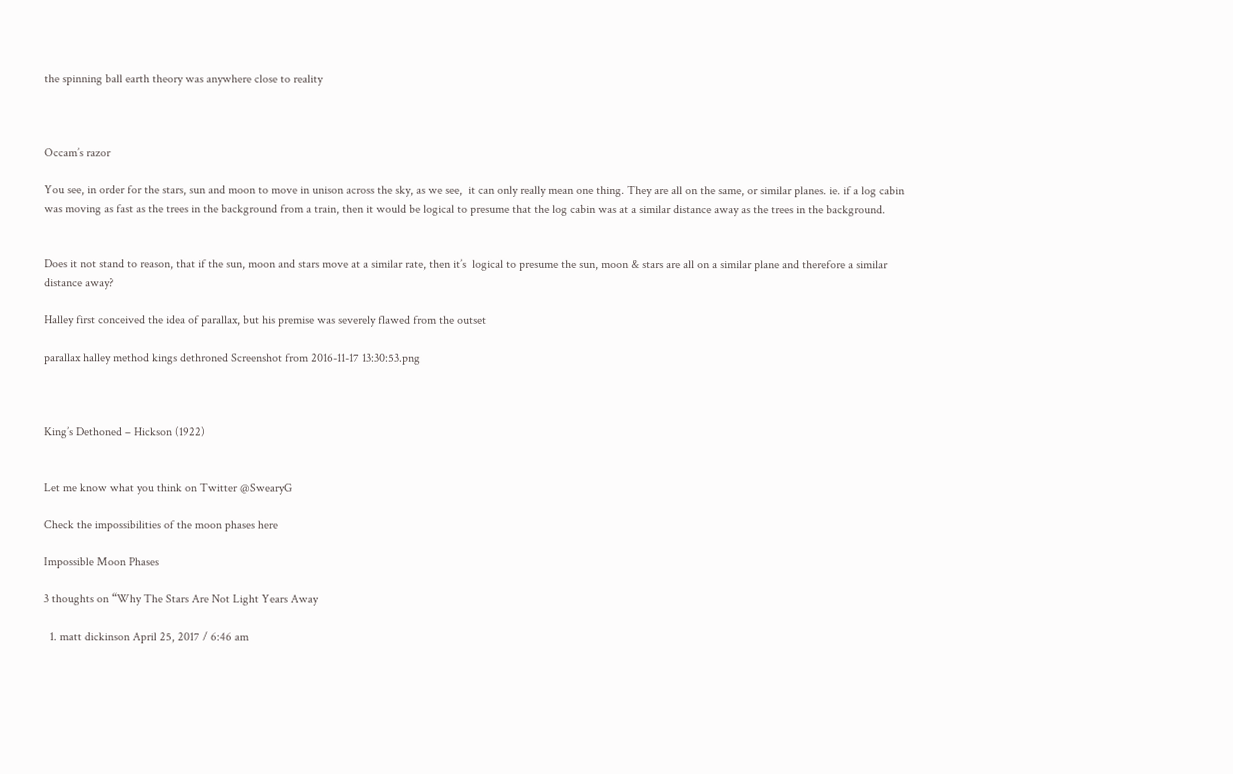the spinning ball earth theory was anywhere close to reality



Occam’s razor

You see, in order for the stars, sun and moon to move in unison across the sky, as we see,  it can only really mean one thing. They are all on the same, or similar planes. ie. if a log cabin was moving as fast as the trees in the background from a train, then it would be logical to presume that the log cabin was at a similar distance away as the trees in the background.


Does it not stand to reason, that if the sun, moon and stars move at a similar rate, then it’s  logical to presume the sun, moon & stars are all on a similar plane and therefore a similar distance away?

Halley first conceived the idea of parallax, but his premise was severely flawed from the outset

parallax halley method kings dethroned Screenshot from 2016-11-17 13:30:53.png



King’s Dethoned – Hickson (1922)


Let me know what you think on Twitter @SwearyG

Check the impossibilities of the moon phases here

Impossible Moon Phases

3 thoughts on “Why The Stars Are Not Light Years Away

  1. matt dickinson April 25, 2017 / 6:46 am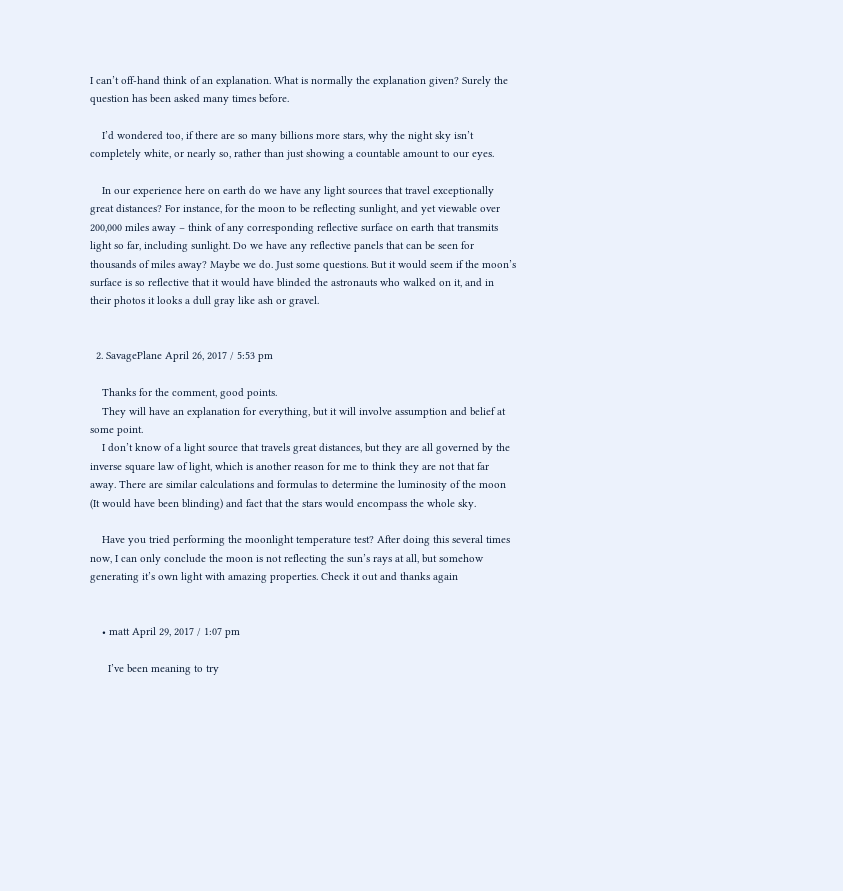I can’t off-hand think of an explanation. What is normally the explanation given? Surely the question has been asked many times before.

    I’d wondered too, if there are so many billions more stars, why the night sky isn’t completely white, or nearly so, rather than just showing a countable amount to our eyes.

    In our experience here on earth do we have any light sources that travel exceptionally great distances? For instance, for the moon to be reflecting sunlight, and yet viewable over 200,000 miles away – think of any corresponding reflective surface on earth that transmits light so far, including sunlight. Do we have any reflective panels that can be seen for thousands of miles away? Maybe we do. Just some questions. But it would seem if the moon’s surface is so reflective that it would have blinded the astronauts who walked on it, and in their photos it looks a dull gray like ash or gravel.


  2. SavagePlane April 26, 2017 / 5:53 pm

    Thanks for the comment, good points.
    They will have an explanation for everything, but it will involve assumption and belief at some point.
    I don’t know of a light source that travels great distances, but they are all governed by the inverse square law of light, which is another reason for me to think they are not that far away. There are similar calculations and formulas to determine the luminosity of the moon (It would have been blinding) and fact that the stars would encompass the whole sky.

    Have you tried performing the moonlight temperature test? After doing this several times now, I can only conclude the moon is not reflecting the sun’s rays at all, but somehow generating it’s own light with amazing properties. Check it out and thanks again


    • matt April 29, 2017 / 1:07 pm

      I’ve been meaning to try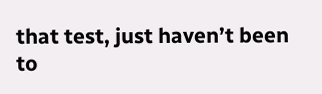that test, just haven’t been to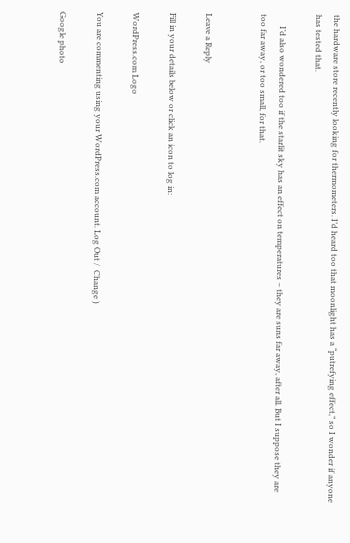the hardware store recently looking for thermometers. I’d heard too that moonlight has a “putrefying effect,” so I wonder if anyone has tested that.

      I’d also wondered too if the starlit sky has an effect on temperatures – they are suns far away, after all. But I suppose they are too far away, or too small, for that.


Leave a Reply

Fill in your details below or click an icon to log in:

WordPress.com Logo

You are commenting using your WordPress.com account. Log Out /  Change )

Google photo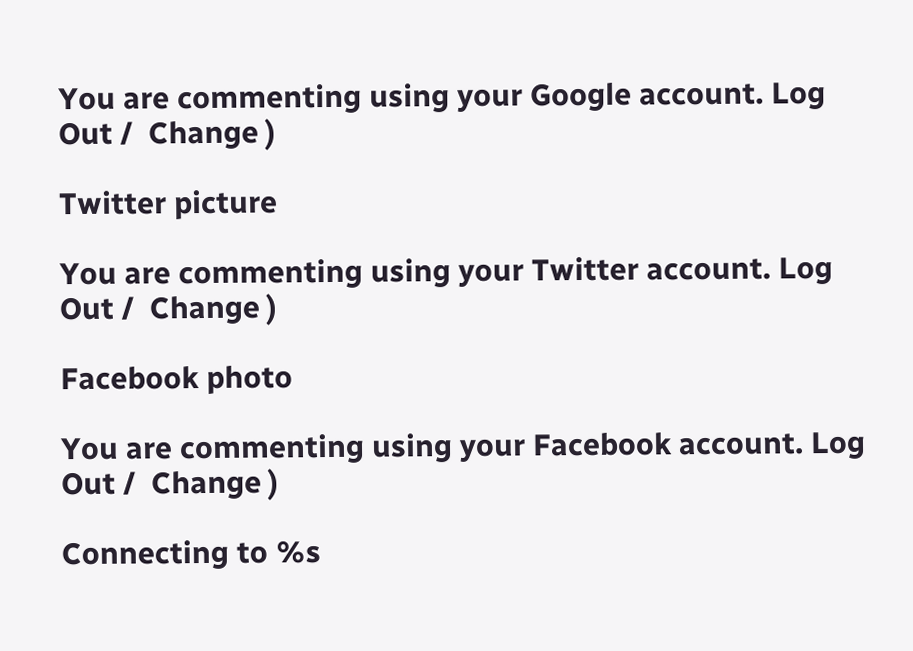You are commenting using your Google account. Log Out /  Change )

Twitter picture

You are commenting using your Twitter account. Log Out /  Change )

Facebook photo

You are commenting using your Facebook account. Log Out /  Change )

Connecting to %s